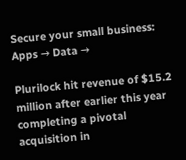Secure your small business:
Apps → Data →

Plurilock hit revenue of $15.2 million after earlier this year completing a pivotal acquisition in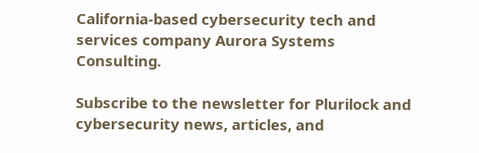California-based cybersecurity tech and services company Aurora Systems Consulting.

Subscribe to the newsletter for Plurilock and cybersecurity news, articles, and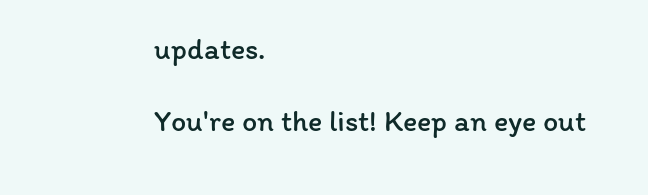updates.

You're on the list! Keep an eye out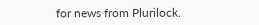for news from Plurilock.